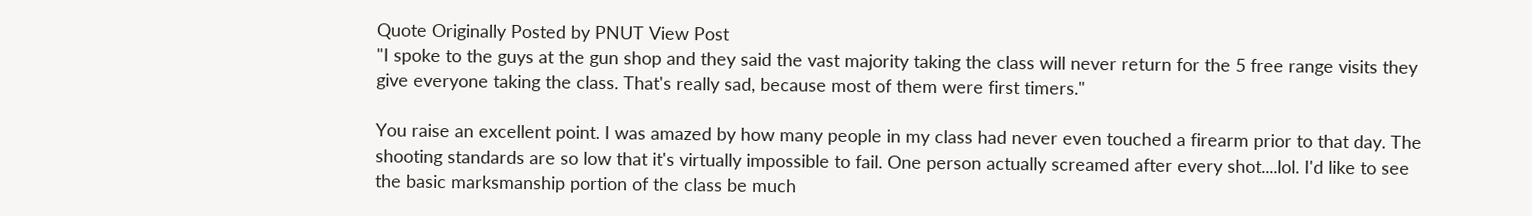Quote Originally Posted by PNUT View Post
"I spoke to the guys at the gun shop and they said the vast majority taking the class will never return for the 5 free range visits they give everyone taking the class. That's really sad, because most of them were first timers."

You raise an excellent point. I was amazed by how many people in my class had never even touched a firearm prior to that day. The shooting standards are so low that it's virtually impossible to fail. One person actually screamed after every shot....lol. I'd like to see the basic marksmanship portion of the class be much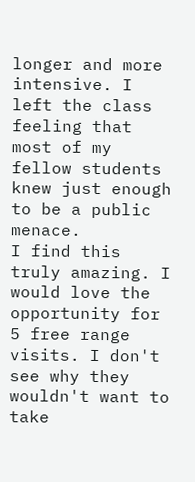longer and more intensive. I left the class feeling that most of my fellow students knew just enough to be a public menace.
I find this truly amazing. I would love the opportunity for 5 free range visits. I don't see why they wouldn't want to take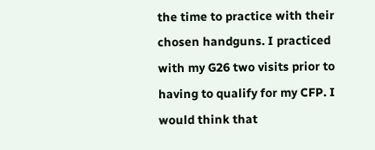the time to practice with their chosen handguns. I practiced with my G26 two visits prior to having to qualify for my CFP. I would think that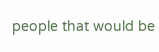people that would be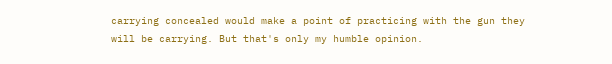carrying concealed would make a point of practicing with the gun they will be carrying. But that's only my humble opinion.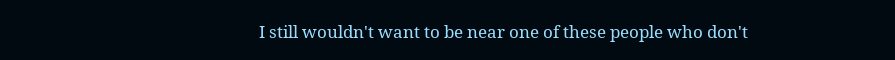I still wouldn't want to be near one of these people who don't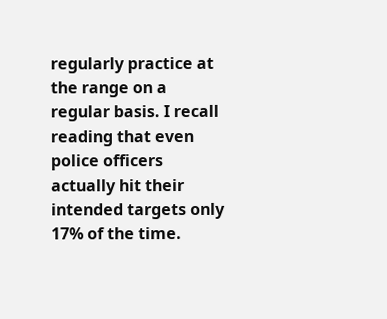regularly practice at the range on a regular basis. I recall reading that even police officers actually hit their intended targets only 17% of the time.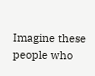Imagine these people who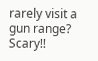rarely visit a gun range? Scary!!